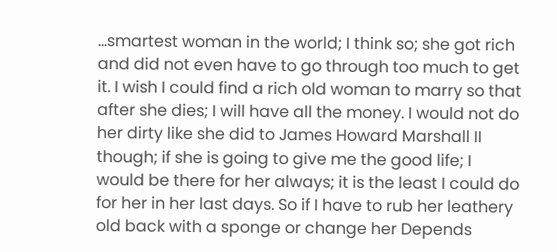...smartest woman in the world; I think so; she got rich and did not even have to go through too much to get it. I wish I could find a rich old woman to marry so that after she dies; I will have all the money. I would not do her dirty like she did to James Howard Marshall II though; if she is going to give me the good life; I would be there for her always; it is the least I could do for her in her last days. So if I have to rub her leathery old back with a sponge or change her Depends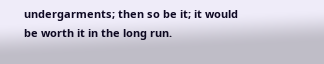undergarments; then so be it; it would be worth it in the long run.